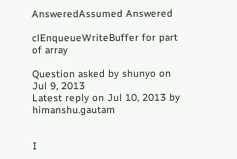AnsweredAssumed Answered

clEnqueueWriteBuffer for part of array

Question asked by shunyo on Jul 9, 2013
Latest reply on Jul 10, 2013 by himanshu.gautam


I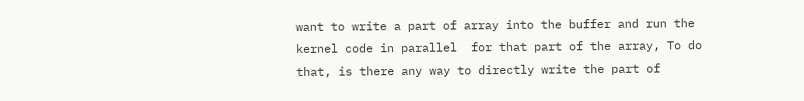want to write a part of array into the buffer and run the kernel code in parallel  for that part of the array, To do that, is there any way to directly write the part of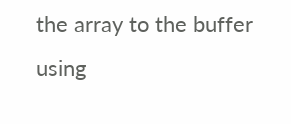the array to the buffer using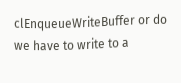clEnqueueWriteBuffer or do we have to write to a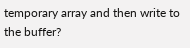temporary array and then write to the buffer?